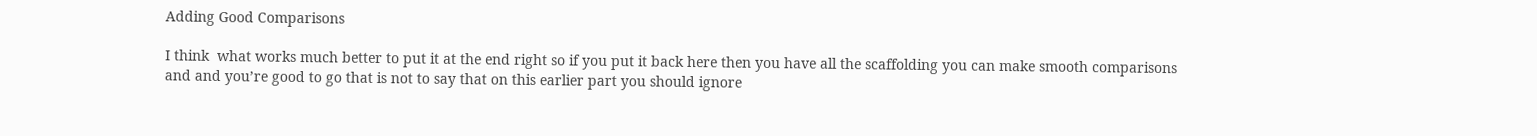Adding Good Comparisons

I think  what works much better to put it at the end right so if you put it back here then you have all the scaffolding you can make smooth comparisons and and you’re good to go that is not to say that on this earlier part you should ignore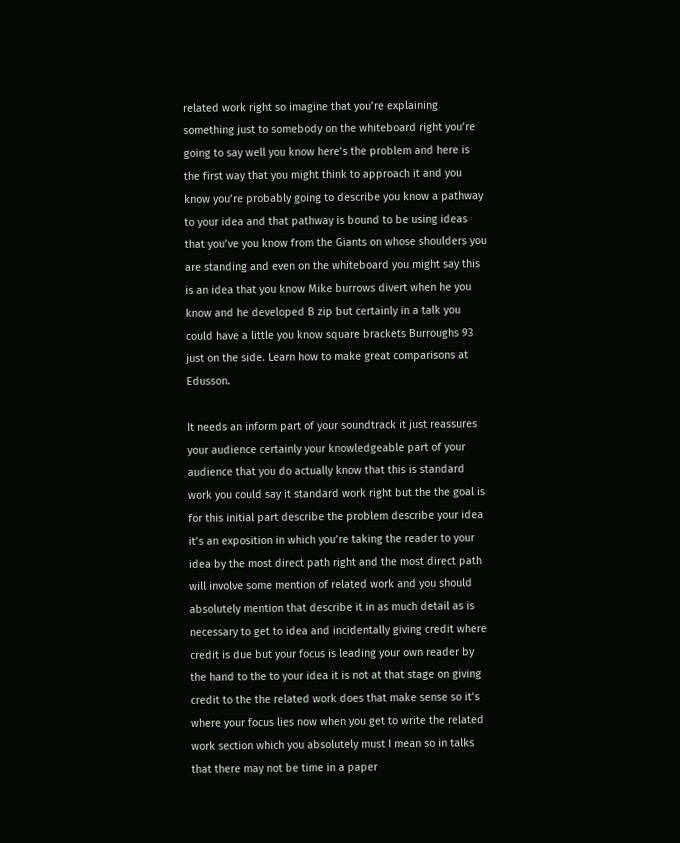related work right so imagine that you’re explaining something just to somebody on the whiteboard right you’re going to say well you know here’s the problem and here is the first way that you might think to approach it and you know you’re probably going to describe you know a pathway to your idea and that pathway is bound to be using ideas that you’ve you know from the Giants on whose shoulders you are standing and even on the whiteboard you might say this is an idea that you know Mike burrows divert when he you know and he developed B zip but certainly in a talk you could have a little you know square brackets Burroughs 93 just on the side. Learn how to make great comparisons at Edusson.

It needs an inform part of your soundtrack it just reassures your audience certainly your knowledgeable part of your audience that you do actually know that this is standard work you could say it standard work right but the the goal is for this initial part describe the problem describe your idea it’s an exposition in which you’re taking the reader to your idea by the most direct path right and the most direct path will involve some mention of related work and you should absolutely mention that describe it in as much detail as is necessary to get to idea and incidentally giving credit where credit is due but your focus is leading your own reader by the hand to the to your idea it is not at that stage on giving credit to the the related work does that make sense so it’s where your focus lies now when you get to write the related work section which you absolutely must I mean so in talks that there may not be time in a paper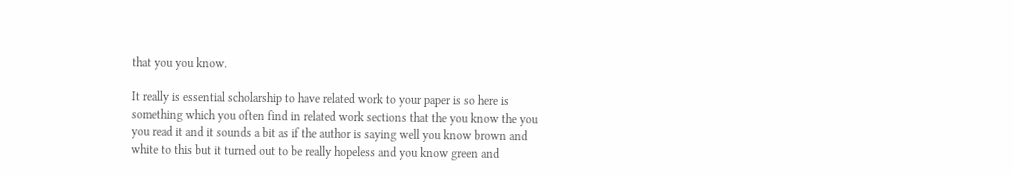that you you know.

It really is essential scholarship to have related work to your paper is so here is something which you often find in related work sections that the you know the you you read it and it sounds a bit as if the author is saying well you know brown and white to this but it turned out to be really hopeless and you know green and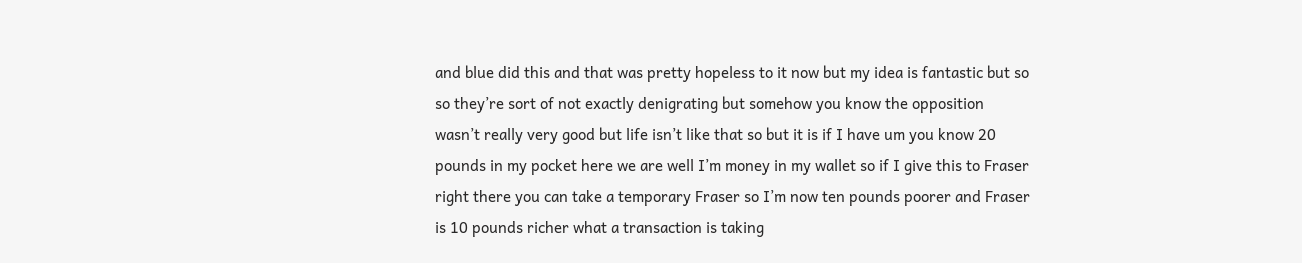and blue did this and that was pretty hopeless to it now but my idea is fantastic but so so they’re sort of not exactly denigrating but somehow you know the opposition wasn’t really very good but life isn’t like that so but it is if I have um you know 20 pounds in my pocket here we are well I’m money in my wallet so if I give this to Fraser right there you can take a temporary Fraser so I’m now ten pounds poorer and Fraser is 10 pounds richer what a transaction is taking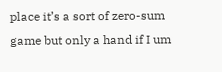place it’s a sort of zero-sum game but only a hand if I um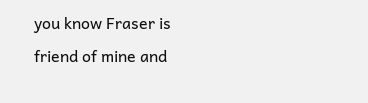you know Fraser is friend of mine and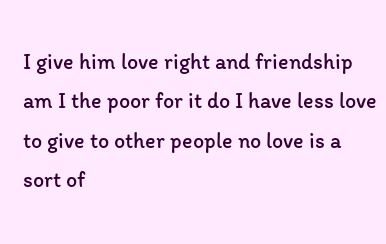I give him love right and friendship am I the poor for it do I have less love to give to other people no love is a sort of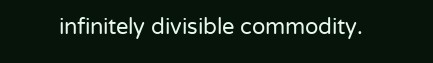infinitely divisible commodity.